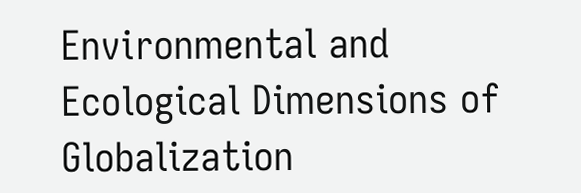Environmental and Ecological Dimensions of Globalization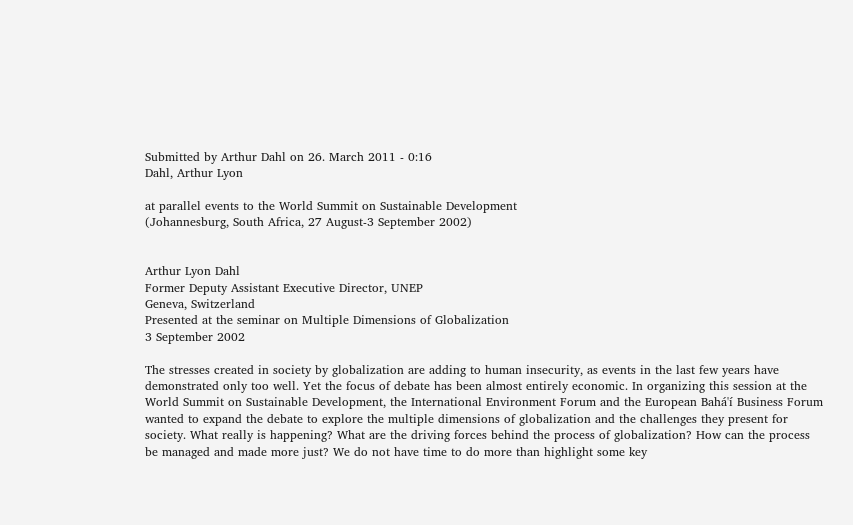Submitted by Arthur Dahl on 26. March 2011 - 0:16
Dahl, Arthur Lyon

at parallel events to the World Summit on Sustainable Development
(Johannesburg, South Africa, 27 August-3 September 2002)


Arthur Lyon Dahl
Former Deputy Assistant Executive Director, UNEP
Geneva, Switzerland
Presented at the seminar on Multiple Dimensions of Globalization
3 September 2002

The stresses created in society by globalization are adding to human insecurity, as events in the last few years have demonstrated only too well. Yet the focus of debate has been almost entirely economic. In organizing this session at the World Summit on Sustainable Development, the International Environment Forum and the European Bahá'í Business Forum wanted to expand the debate to explore the multiple dimensions of globalization and the challenges they present for society. What really is happening? What are the driving forces behind the process of globalization? How can the process be managed and made more just? We do not have time to do more than highlight some key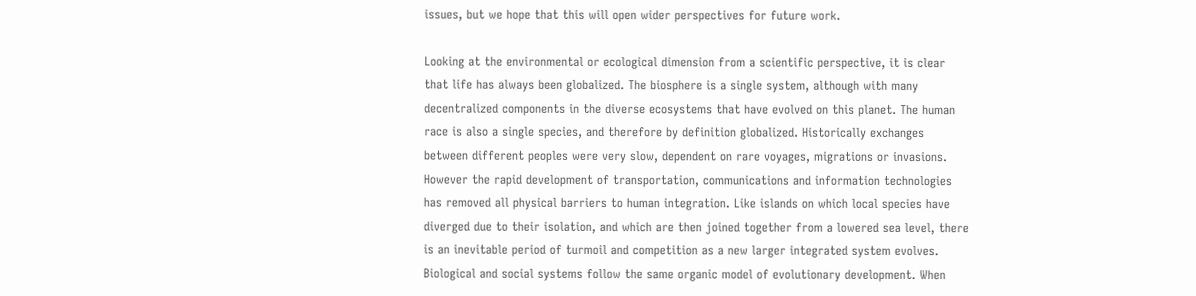issues, but we hope that this will open wider perspectives for future work.

Looking at the environmental or ecological dimension from a scientific perspective, it is clear that life has always been globalized. The biosphere is a single system, although with many decentralized components in the diverse ecosystems that have evolved on this planet. The human race is also a single species, and therefore by definition globalized. Historically exchanges between different peoples were very slow, dependent on rare voyages, migrations or invasions. However the rapid development of transportation, communications and information technologies has removed all physical barriers to human integration. Like islands on which local species have diverged due to their isolation, and which are then joined together from a lowered sea level, there is an inevitable period of turmoil and competition as a new larger integrated system evolves. Biological and social systems follow the same organic model of evolutionary development. When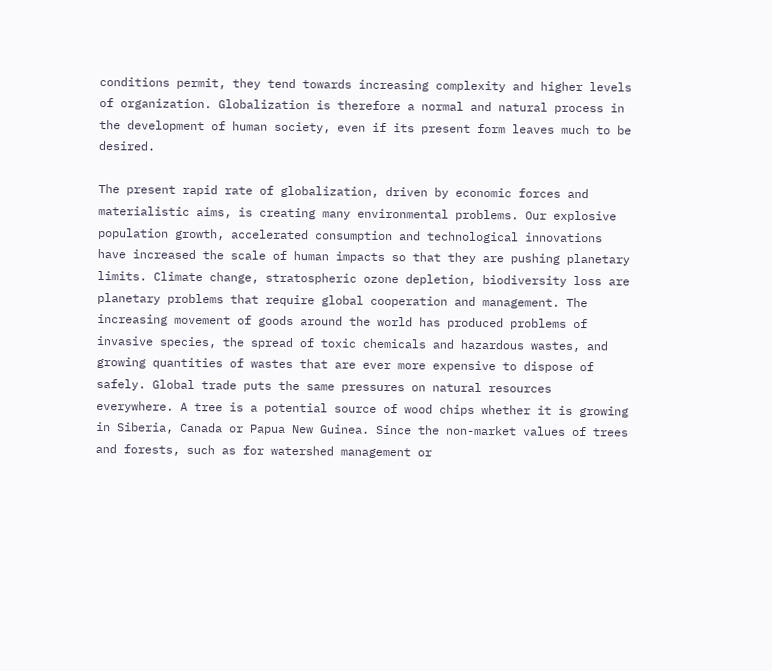conditions permit, they tend towards increasing complexity and higher levels of organization. Globalization is therefore a normal and natural process in the development of human society, even if its present form leaves much to be desired.

The present rapid rate of globalization, driven by economic forces and materialistic aims, is creating many environmental problems. Our explosive population growth, accelerated consumption and technological innovations have increased the scale of human impacts so that they are pushing planetary limits. Climate change, stratospheric ozone depletion, biodiversity loss are planetary problems that require global cooperation and management. The increasing movement of goods around the world has produced problems of invasive species, the spread of toxic chemicals and hazardous wastes, and growing quantities of wastes that are ever more expensive to dispose of safely. Global trade puts the same pressures on natural resources everywhere. A tree is a potential source of wood chips whether it is growing in Siberia, Canada or Papua New Guinea. Since the non-market values of trees and forests, such as for watershed management or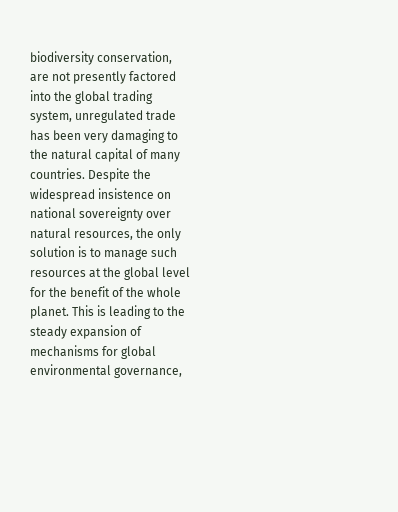biodiversity conservation, are not presently factored into the global trading system, unregulated trade has been very damaging to the natural capital of many countries. Despite the widespread insistence on national sovereignty over natural resources, the only solution is to manage such resources at the global level for the benefit of the whole planet. This is leading to the steady expansion of mechanisms for global environmental governance,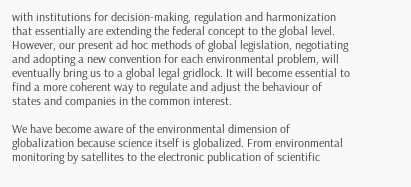with institutions for decision-making, regulation and harmonization that essentially are extending the federal concept to the global level. However, our present ad hoc methods of global legislation, negotiating and adopting a new convention for each environmental problem, will eventually bring us to a global legal gridlock. It will become essential to find a more coherent way to regulate and adjust the behaviour of states and companies in the common interest.

We have become aware of the environmental dimension of globalization because science itself is globalized. From environmental monitoring by satellites to the electronic publication of scientific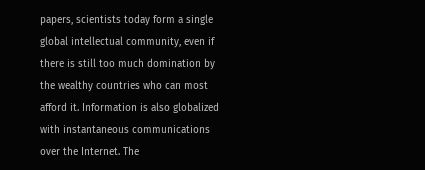papers, scientists today form a single global intellectual community, even if there is still too much domination by the wealthy countries who can most afford it. Information is also globalized with instantaneous communications over the Internet. The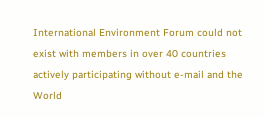International Environment Forum could not exist with members in over 40 countries actively participating without e-mail and the World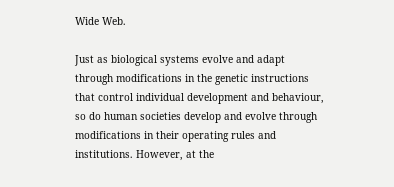Wide Web.

Just as biological systems evolve and adapt through modifications in the genetic instructions that control individual development and behaviour, so do human societies develop and evolve through modifications in their operating rules and institutions. However, at the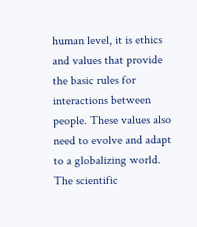human level, it is ethics and values that provide the basic rules for interactions between people. These values also need to evolve and adapt to a globalizing world. The scientific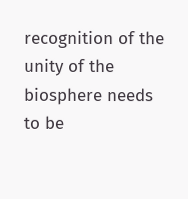recognition of the unity of the biosphere needs to be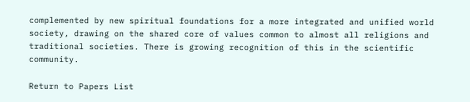complemented by new spiritual foundations for a more integrated and unified world society, drawing on the shared core of values common to almost all religions and traditional societies. There is growing recognition of this in the scientific community.

Return to Papers List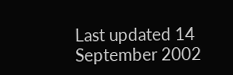Last updated 14 September 2002